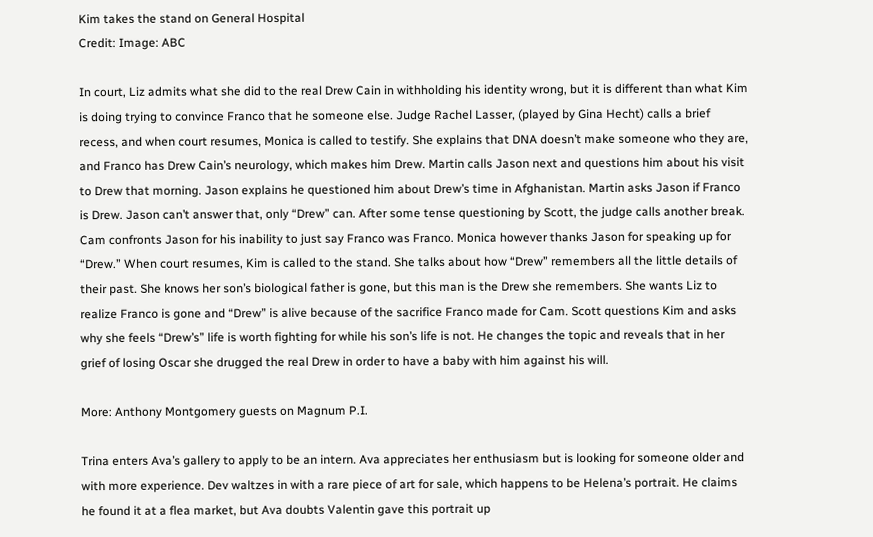Kim takes the stand on General Hospital
Credit: Image: ABC

In court, Liz admits what she did to the real Drew Cain in withholding his identity wrong, but it is different than what Kim is doing trying to convince Franco that he someone else. Judge Rachel Lasser, (played by Gina Hecht) calls a brief recess, and when court resumes, Monica is called to testify. She explains that DNA doesn’t make someone who they are, and Franco has Drew Cain’s neurology, which makes him Drew. Martin calls Jason next and questions him about his visit to Drew that morning. Jason explains he questioned him about Drew’s time in Afghanistan. Martin asks Jason if Franco is Drew. Jason can’t answer that, only “Drew” can. After some tense questioning by Scott, the judge calls another break. Cam confronts Jason for his inability to just say Franco was Franco. Monica however thanks Jason for speaking up for “Drew.” When court resumes, Kim is called to the stand. She talks about how “Drew” remembers all the little details of their past. She knows her son’s biological father is gone, but this man is the Drew she remembers. She wants Liz to realize Franco is gone and “Drew” is alive because of the sacrifice Franco made for Cam. Scott questions Kim and asks why she feels “Drew’s” life is worth fighting for while his son’s life is not. He changes the topic and reveals that in her grief of losing Oscar she drugged the real Drew in order to have a baby with him against his will.

More: Anthony Montgomery guests on Magnum P.I.

Trina enters Ava’s gallery to apply to be an intern. Ava appreciates her enthusiasm but is looking for someone older and with more experience. Dev waltzes in with a rare piece of art for sale, which happens to be Helena’s portrait. He claims he found it at a flea market, but Ava doubts Valentin gave this portrait up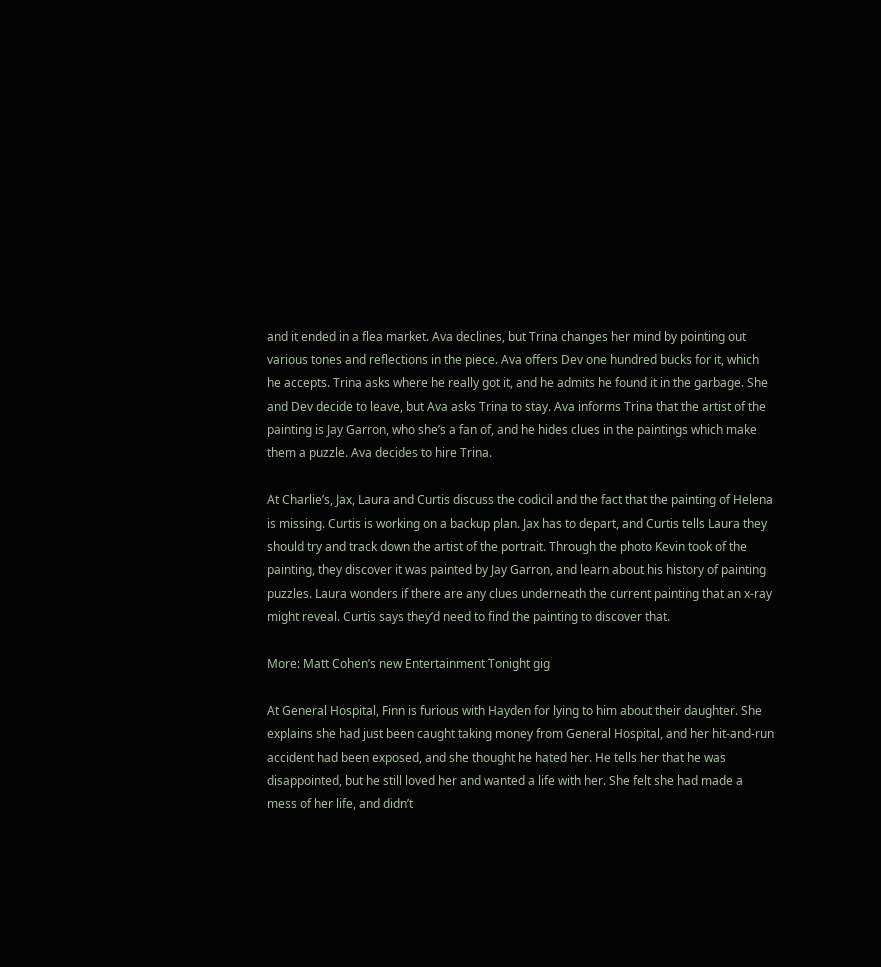and it ended in a flea market. Ava declines, but Trina changes her mind by pointing out various tones and reflections in the piece. Ava offers Dev one hundred bucks for it, which he accepts. Trina asks where he really got it, and he admits he found it in the garbage. She and Dev decide to leave, but Ava asks Trina to stay. Ava informs Trina that the artist of the painting is Jay Garron, who she’s a fan of, and he hides clues in the paintings which make them a puzzle. Ava decides to hire Trina.

At Charlie’s, Jax, Laura and Curtis discuss the codicil and the fact that the painting of Helena is missing. Curtis is working on a backup plan. Jax has to depart, and Curtis tells Laura they should try and track down the artist of the portrait. Through the photo Kevin took of the painting, they discover it was painted by Jay Garron, and learn about his history of painting puzzles. Laura wonders if there are any clues underneath the current painting that an x-ray might reveal. Curtis says they’d need to find the painting to discover that.

More: Matt Cohen’s new Entertainment Tonight gig

At General Hospital, Finn is furious with Hayden for lying to him about their daughter. She explains she had just been caught taking money from General Hospital, and her hit-and-run accident had been exposed, and she thought he hated her. He tells her that he was disappointed, but he still loved her and wanted a life with her. She felt she had made a mess of her life, and didn’t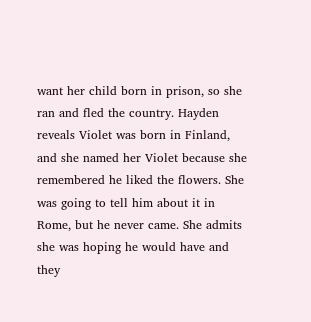want her child born in prison, so she ran and fled the country. Hayden reveals Violet was born in Finland, and she named her Violet because she remembered he liked the flowers. She was going to tell him about it in Rome, but he never came. She admits she was hoping he would have and they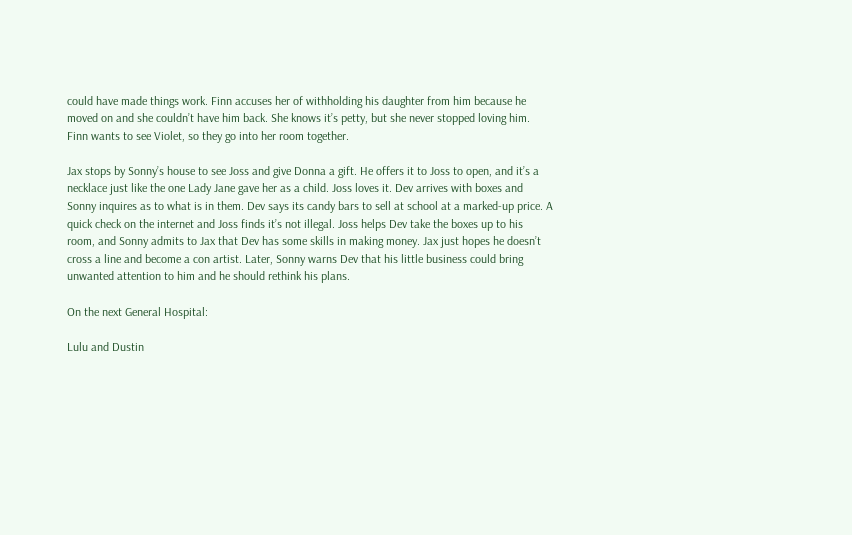could have made things work. Finn accuses her of withholding his daughter from him because he moved on and she couldn’t have him back. She knows it’s petty, but she never stopped loving him. Finn wants to see Violet, so they go into her room together.

Jax stops by Sonny’s house to see Joss and give Donna a gift. He offers it to Joss to open, and it’s a necklace just like the one Lady Jane gave her as a child. Joss loves it. Dev arrives with boxes and Sonny inquires as to what is in them. Dev says its candy bars to sell at school at a marked-up price. A quick check on the internet and Joss finds it’s not illegal. Joss helps Dev take the boxes up to his room, and Sonny admits to Jax that Dev has some skills in making money. Jax just hopes he doesn’t cross a line and become a con artist. Later, Sonny warns Dev that his little business could bring unwanted attention to him and he should rethink his plans.

On the next General Hospital:

Lulu and Dustin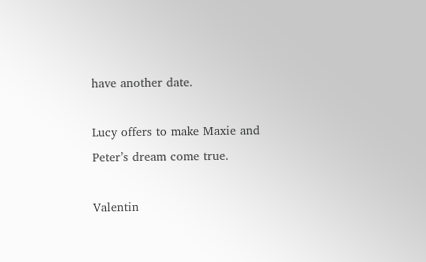have another date.

Lucy offers to make Maxie and Peter’s dream come true.

Valentin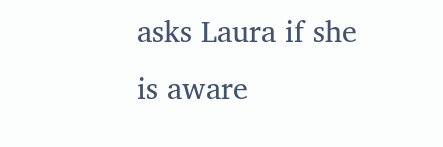asks Laura if she is aware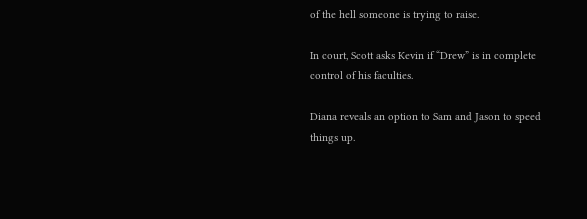of the hell someone is trying to raise.

In court, Scott asks Kevin if “Drew” is in complete control of his faculties.

Diana reveals an option to Sam and Jason to speed things up.